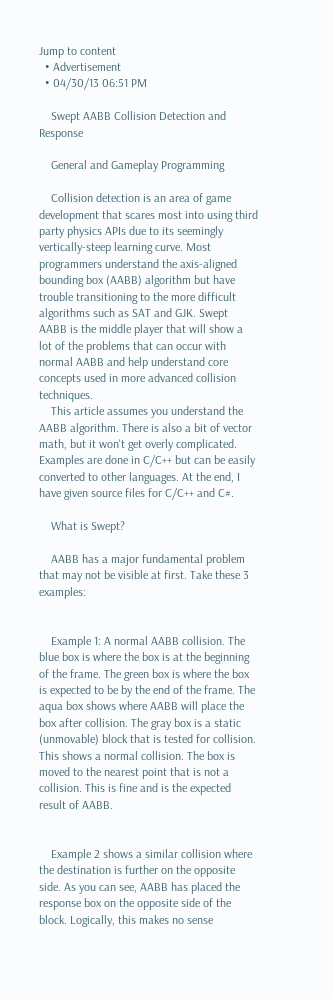Jump to content
  • Advertisement
  • 04/30/13 06:51 PM

    Swept AABB Collision Detection and Response

    General and Gameplay Programming

    Collision detection is an area of game development that scares most into using third party physics APIs due to its seemingly vertically-steep learning curve. Most programmers understand the axis-aligned bounding box (AABB) algorithm but have trouble transitioning to the more difficult algorithms such as SAT and GJK. Swept AABB is the middle player that will show a lot of the problems that can occur with normal AABB and help understand core concepts used in more advanced collision techniques.
    This article assumes you understand the AABB algorithm. There is also a bit of vector math, but it won't get overly complicated. Examples are done in C/C++ but can be easily converted to other languages. At the end, I have given source files for C/C++ and C#.

    What is Swept?

    AABB has a major fundamental problem that may not be visible at first. Take these 3 examples:


    Example 1: A normal AABB collision. The blue box is where the box is at the beginning of the frame. The green box is where the box is expected to be by the end of the frame. The aqua box shows where AABB will place the box after collision. The gray box is a static (unmovable) block that is tested for collision. This shows a normal collision. The box is moved to the nearest point that is not a collision. This is fine and is the expected result of AABB.


    Example 2 shows a similar collision where the destination is further on the opposite side. As you can see, AABB has placed the response box on the opposite side of the block. Logically, this makes no sense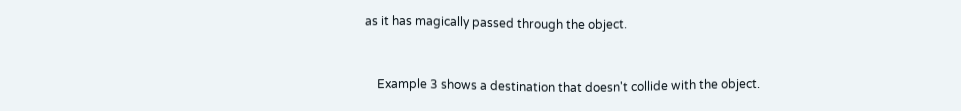as it has magically passed through the object.


    Example 3 shows a destination that doesn't collide with the object.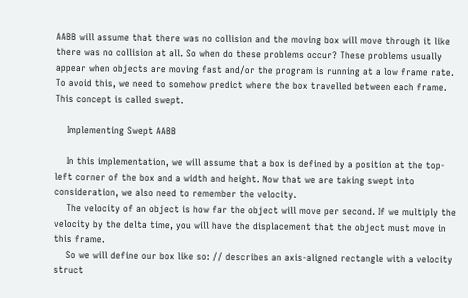AABB will assume that there was no collision and the moving box will move through it like there was no collision at all. So when do these problems occur? These problems usually appear when objects are moving fast and/or the program is running at a low frame rate. To avoid this, we need to somehow predict where the box travelled between each frame. This concept is called swept.

    Implementing Swept AABB

    In this implementation, we will assume that a box is defined by a position at the top-left corner of the box and a width and height. Now that we are taking swept into consideration, we also need to remember the velocity.
    The velocity of an object is how far the object will move per second. If we multiply the velocity by the delta time, you will have the displacement that the object must move in this frame.
    So we will define our box like so: // describes an axis-aligned rectangle with a velocity struct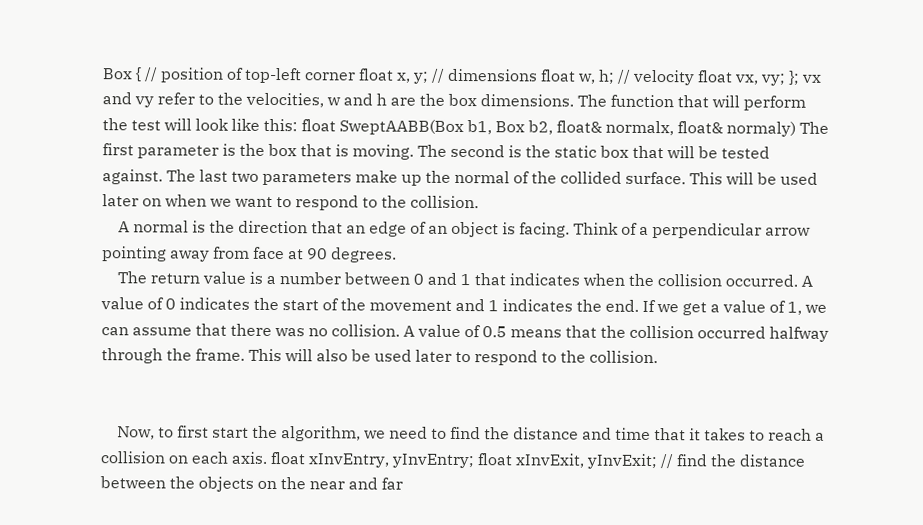Box { // position of top-left corner float x, y; // dimensions float w, h; // velocity float vx, vy; }; vx and vy refer to the velocities, w and h are the box dimensions. The function that will perform the test will look like this: float SweptAABB(Box b1, Box b2, float& normalx, float& normaly) The first parameter is the box that is moving. The second is the static box that will be tested against. The last two parameters make up the normal of the collided surface. This will be used later on when we want to respond to the collision.
    A normal is the direction that an edge of an object is facing. Think of a perpendicular arrow pointing away from face at 90 degrees.
    The return value is a number between 0 and 1 that indicates when the collision occurred. A value of 0 indicates the start of the movement and 1 indicates the end. If we get a value of 1, we can assume that there was no collision. A value of 0.5 means that the collision occurred halfway through the frame. This will also be used later to respond to the collision.


    Now, to first start the algorithm, we need to find the distance and time that it takes to reach a collision on each axis. float xInvEntry, yInvEntry; float xInvExit, yInvExit; // find the distance between the objects on the near and far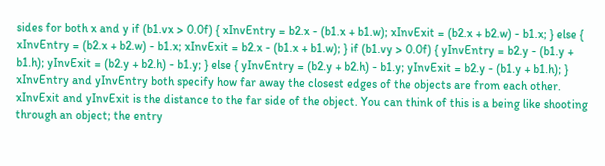sides for both x and y if (b1.vx > 0.0f) { xInvEntry = b2.x - (b1.x + b1.w); xInvExit = (b2.x + b2.w) - b1.x; } else { xInvEntry = (b2.x + b2.w) - b1.x; xInvExit = b2.x - (b1.x + b1.w); } if (b1.vy > 0.0f) { yInvEntry = b2.y - (b1.y + b1.h); yInvExit = (b2.y + b2.h) - b1.y; } else { yInvEntry = (b2.y + b2.h) - b1.y; yInvExit = b2.y - (b1.y + b1.h); } xInvEntry and yInvEntry both specify how far away the closest edges of the objects are from each other. xInvExit and yInvExit is the distance to the far side of the object. You can think of this is a being like shooting through an object; the entry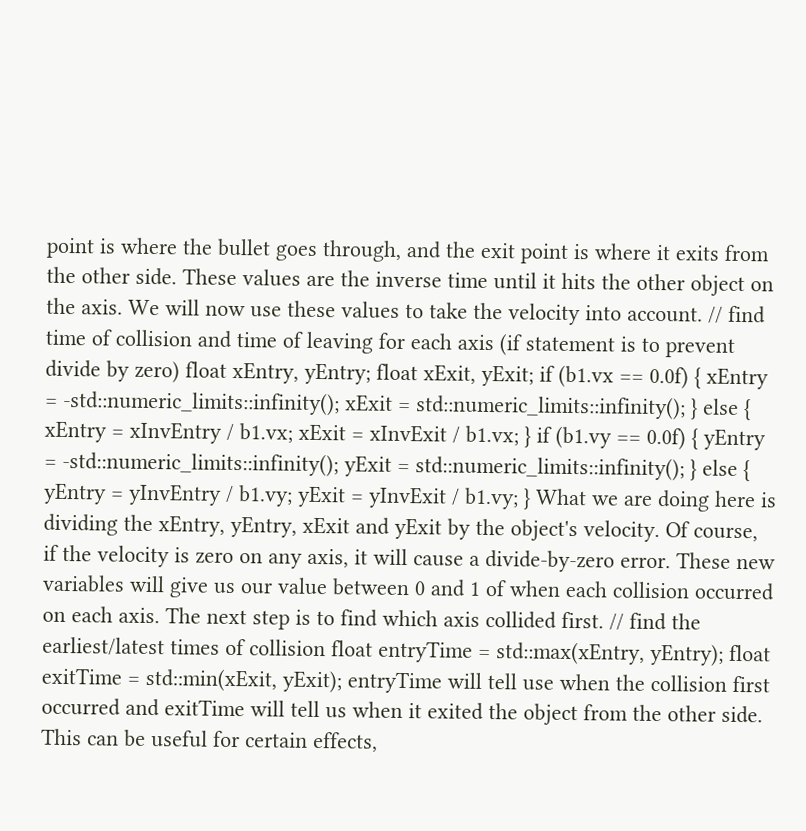point is where the bullet goes through, and the exit point is where it exits from the other side. These values are the inverse time until it hits the other object on the axis. We will now use these values to take the velocity into account. // find time of collision and time of leaving for each axis (if statement is to prevent divide by zero) float xEntry, yEntry; float xExit, yExit; if (b1.vx == 0.0f) { xEntry = -std::numeric_limits::infinity(); xExit = std::numeric_limits::infinity(); } else { xEntry = xInvEntry / b1.vx; xExit = xInvExit / b1.vx; } if (b1.vy == 0.0f) { yEntry = -std::numeric_limits::infinity(); yExit = std::numeric_limits::infinity(); } else { yEntry = yInvEntry / b1.vy; yExit = yInvExit / b1.vy; } What we are doing here is dividing the xEntry, yEntry, xExit and yExit by the object's velocity. Of course, if the velocity is zero on any axis, it will cause a divide-by-zero error. These new variables will give us our value between 0 and 1 of when each collision occurred on each axis. The next step is to find which axis collided first. // find the earliest/latest times of collision float entryTime = std::max(xEntry, yEntry); float exitTime = std::min(xExit, yExit); entryTime will tell use when the collision first occurred and exitTime will tell us when it exited the object from the other side. This can be useful for certain effects,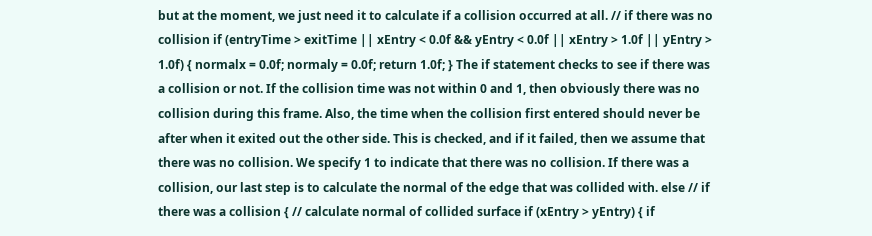but at the moment, we just need it to calculate if a collision occurred at all. // if there was no collision if (entryTime > exitTime || xEntry < 0.0f && yEntry < 0.0f || xEntry > 1.0f || yEntry > 1.0f) { normalx = 0.0f; normaly = 0.0f; return 1.0f; } The if statement checks to see if there was a collision or not. If the collision time was not within 0 and 1, then obviously there was no collision during this frame. Also, the time when the collision first entered should never be after when it exited out the other side. This is checked, and if it failed, then we assume that there was no collision. We specify 1 to indicate that there was no collision. If there was a collision, our last step is to calculate the normal of the edge that was collided with. else // if there was a collision { // calculate normal of collided surface if (xEntry > yEntry) { if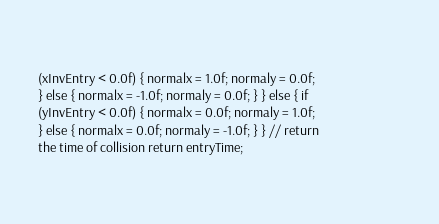(xInvEntry < 0.0f) { normalx = 1.0f; normaly = 0.0f; } else { normalx = -1.0f; normaly = 0.0f; } } else { if (yInvEntry < 0.0f) { normalx = 0.0f; normaly = 1.0f; } else { normalx = 0.0f; normaly = -1.0f; } } // return the time of collision return entryTime;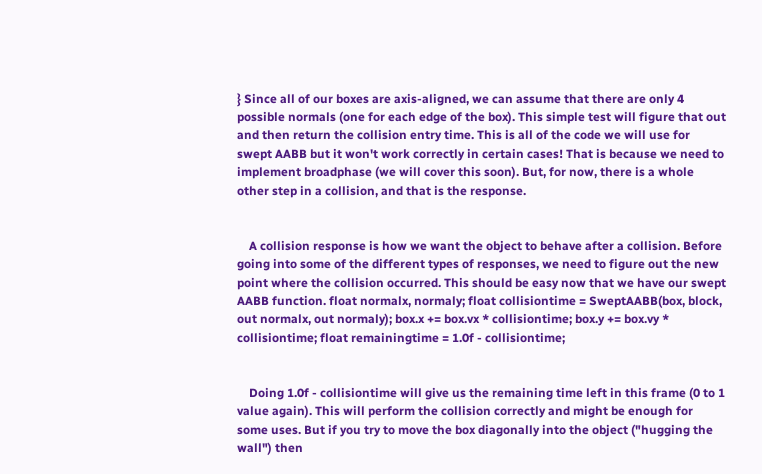} Since all of our boxes are axis-aligned, we can assume that there are only 4 possible normals (one for each edge of the box). This simple test will figure that out and then return the collision entry time. This is all of the code we will use for swept AABB but it won't work correctly in certain cases! That is because we need to implement broadphase (we will cover this soon). But, for now, there is a whole other step in a collision, and that is the response.


    A collision response is how we want the object to behave after a collision. Before going into some of the different types of responses, we need to figure out the new point where the collision occurred. This should be easy now that we have our swept AABB function. float normalx, normaly; float collisiontime = SweptAABB(box, block, out normalx, out normaly); box.x += box.vx * collisiontime; box.y += box.vy * collisiontime; float remainingtime = 1.0f - collisiontime;


    Doing 1.0f - collisiontime will give us the remaining time left in this frame (0 to 1 value again). This will perform the collision correctly and might be enough for some uses. But if you try to move the box diagonally into the object ("hugging the wall") then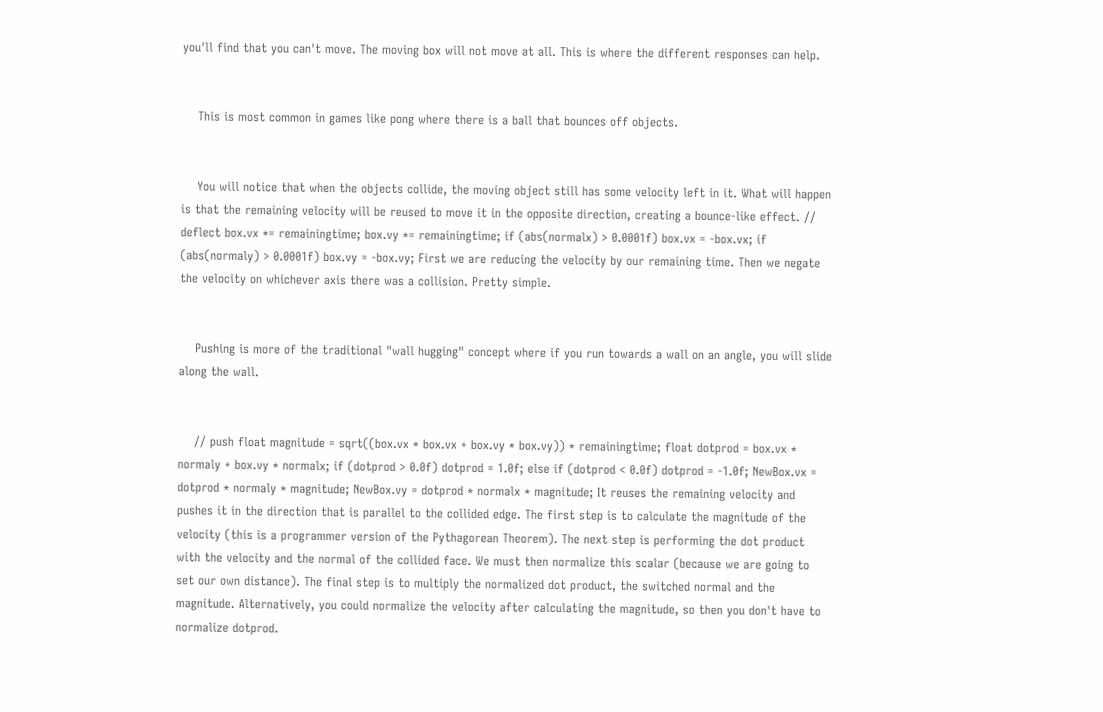you'll find that you can't move. The moving box will not move at all. This is where the different responses can help.


    This is most common in games like pong where there is a ball that bounces off objects.


    You will notice that when the objects collide, the moving object still has some velocity left in it. What will happen is that the remaining velocity will be reused to move it in the opposite direction, creating a bounce-like effect. // deflect box.vx *= remainingtime; box.vy *= remainingtime; if (abs(normalx) > 0.0001f) box.vx = -box.vx; if (abs(normaly) > 0.0001f) box.vy = -box.vy; First we are reducing the velocity by our remaining time. Then we negate the velocity on whichever axis there was a collision. Pretty simple.


    Pushing is more of the traditional "wall hugging" concept where if you run towards a wall on an angle, you will slide along the wall.


    // push float magnitude = sqrt((box.vx * box.vx + box.vy * box.vy)) * remainingtime; float dotprod = box.vx * normaly + box.vy * normalx; if (dotprod > 0.0f) dotprod = 1.0f; else if (dotprod < 0.0f) dotprod = -1.0f; NewBox.vx = dotprod * normaly * magnitude; NewBox.vy = dotprod * normalx * magnitude; It reuses the remaining velocity and pushes it in the direction that is parallel to the collided edge. The first step is to calculate the magnitude of the velocity (this is a programmer version of the Pythagorean Theorem). The next step is performing the dot product with the velocity and the normal of the collided face. We must then normalize this scalar (because we are going to set our own distance). The final step is to multiply the normalized dot product, the switched normal and the magnitude. Alternatively, you could normalize the velocity after calculating the magnitude, so then you don't have to normalize dotprod.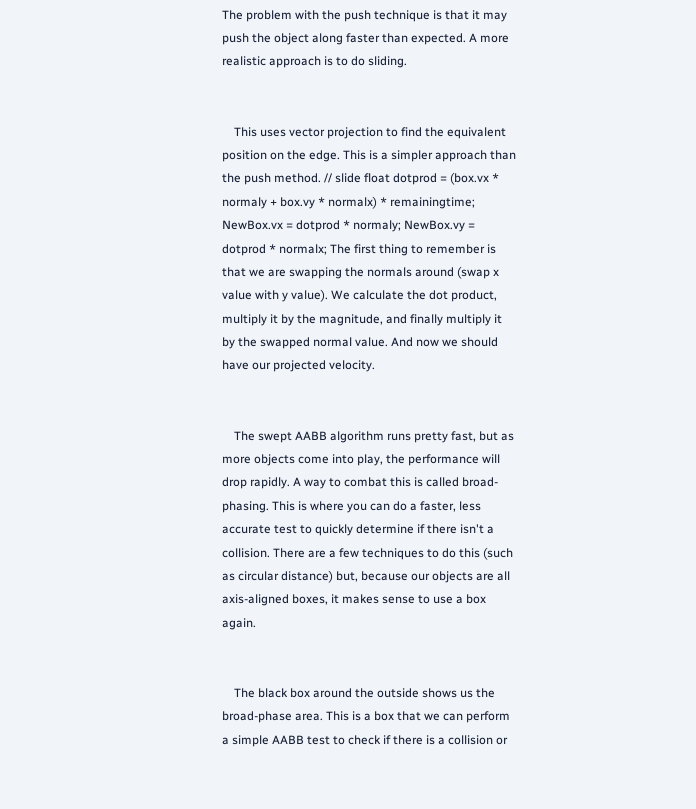The problem with the push technique is that it may push the object along faster than expected. A more realistic approach is to do sliding.


    This uses vector projection to find the equivalent position on the edge. This is a simpler approach than the push method. // slide float dotprod = (box.vx * normaly + box.vy * normalx) * remainingtime; NewBox.vx = dotprod * normaly; NewBox.vy = dotprod * normalx; The first thing to remember is that we are swapping the normals around (swap x value with y value). We calculate the dot product, multiply it by the magnitude, and finally multiply it by the swapped normal value. And now we should have our projected velocity.


    The swept AABB algorithm runs pretty fast, but as more objects come into play, the performance will drop rapidly. A way to combat this is called broad-phasing. This is where you can do a faster, less accurate test to quickly determine if there isn't a collision. There are a few techniques to do this (such as circular distance) but, because our objects are all axis-aligned boxes, it makes sense to use a box again.


    The black box around the outside shows us the broad-phase area. This is a box that we can perform a simple AABB test to check if there is a collision or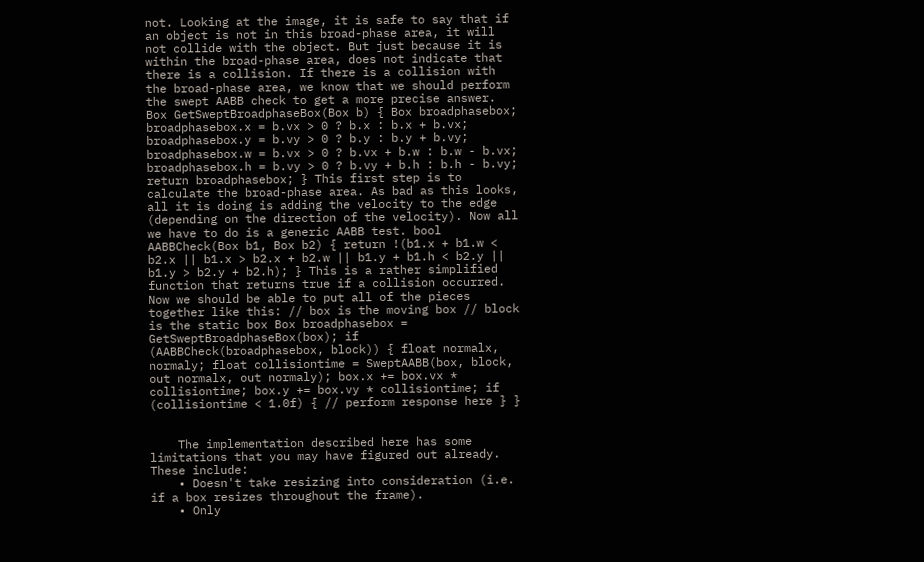not. Looking at the image, it is safe to say that if an object is not in this broad-phase area, it will not collide with the object. But just because it is within the broad-phase area, does not indicate that there is a collision. If there is a collision with the broad-phase area, we know that we should perform the swept AABB check to get a more precise answer. Box GetSweptBroadphaseBox(Box b) { Box broadphasebox; broadphasebox.x = b.vx > 0 ? b.x : b.x + b.vx; broadphasebox.y = b.vy > 0 ? b.y : b.y + b.vy; broadphasebox.w = b.vx > 0 ? b.vx + b.w : b.w - b.vx; broadphasebox.h = b.vy > 0 ? b.vy + b.h : b.h - b.vy; return broadphasebox; } This first step is to calculate the broad-phase area. As bad as this looks, all it is doing is adding the velocity to the edge (depending on the direction of the velocity). Now all we have to do is a generic AABB test. bool AABBCheck(Box b1, Box b2) { return !(b1.x + b1.w < b2.x || b1.x > b2.x + b2.w || b1.y + b1.h < b2.y || b1.y > b2.y + b2.h); } This is a rather simplified function that returns true if a collision occurred. Now we should be able to put all of the pieces together like this: // box is the moving box // block is the static box Box broadphasebox = GetSweptBroadphaseBox(box); if (AABBCheck(broadphasebox, block)) { float normalx, normaly; float collisiontime = SweptAABB(box, block, out normalx, out normaly); box.x += box.vx * collisiontime; box.y += box.vy * collisiontime; if (collisiontime < 1.0f) { // perform response here } }


    The implementation described here has some limitations that you may have figured out already. These include:
    • Doesn't take resizing into consideration (i.e. if a box resizes throughout the frame).
    • Only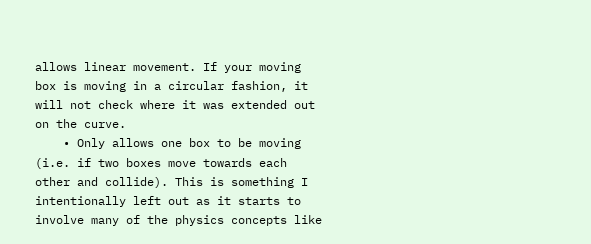allows linear movement. If your moving box is moving in a circular fashion, it will not check where it was extended out on the curve.
    • Only allows one box to be moving (i.e. if two boxes move towards each other and collide). This is something I intentionally left out as it starts to involve many of the physics concepts like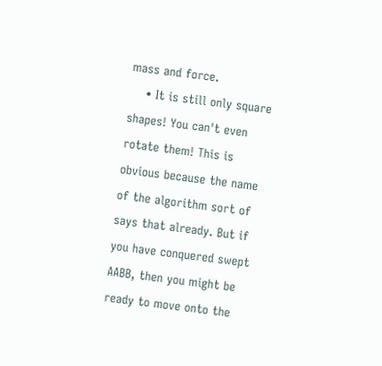mass and force.
    • It is still only square shapes! You can't even rotate them! This is obvious because the name of the algorithm sort of says that already. But if you have conquered swept AABB, then you might be ready to move onto the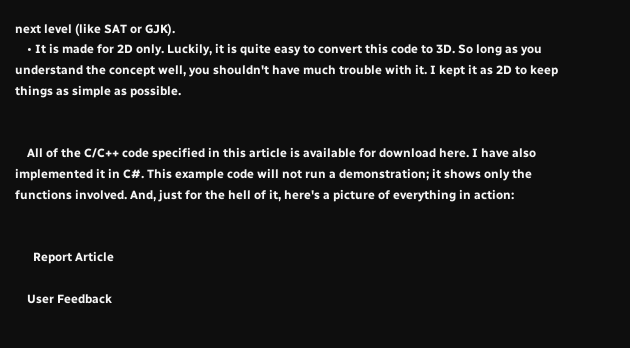next level (like SAT or GJK).
    • It is made for 2D only. Luckily, it is quite easy to convert this code to 3D. So long as you understand the concept well, you shouldn't have much trouble with it. I kept it as 2D to keep things as simple as possible.


    All of the C/C++ code specified in this article is available for download here. I have also implemented it in C#. This example code will not run a demonstration; it shows only the functions involved. And, just for the hell of it, here's a picture of everything in action:


      Report Article

    User Feedback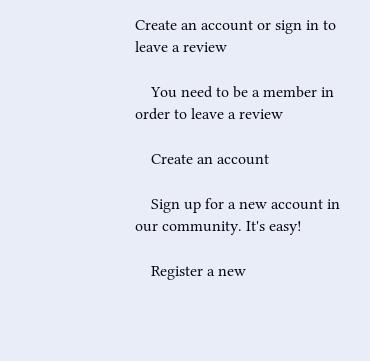Create an account or sign in to leave a review

    You need to be a member in order to leave a review

    Create an account

    Sign up for a new account in our community. It's easy!

    Register a new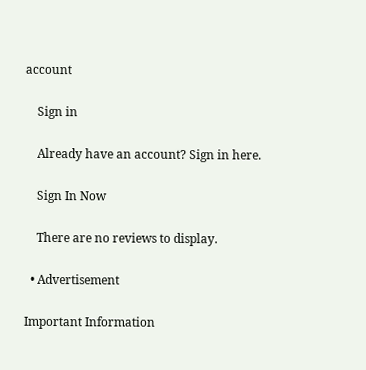account

    Sign in

    Already have an account? Sign in here.

    Sign In Now

    There are no reviews to display.

  • Advertisement

Important Information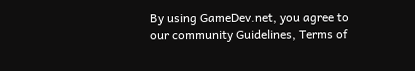By using GameDev.net, you agree to our community Guidelines, Terms of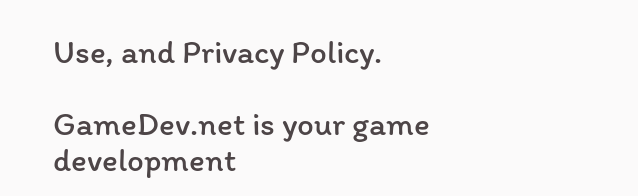Use, and Privacy Policy.

GameDev.net is your game development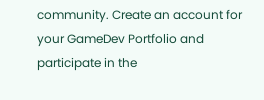community. Create an account for your GameDev Portfolio and participate in the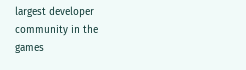largest developer community in the games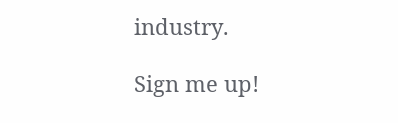industry.

Sign me up!